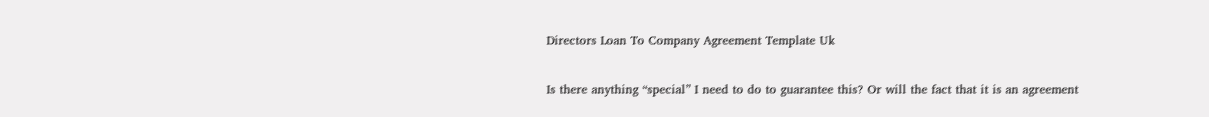Directors Loan To Company Agreement Template Uk

Is there anything “special” I need to do to guarantee this? Or will the fact that it is an agreement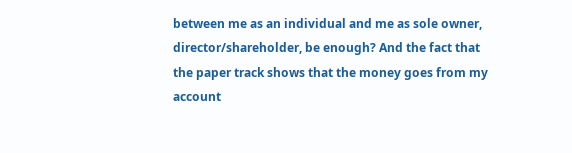between me as an individual and me as sole owner, director/shareholder, be enough? And the fact that the paper track shows that the money goes from my account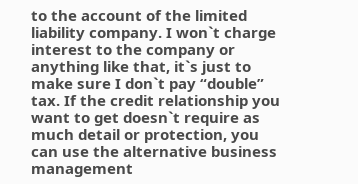to the account of the limited liability company. I won`t charge interest to the company or anything like that, it`s just to make sure I don`t pay “double” tax. If the credit relationship you want to get doesn`t require as much detail or protection, you can use the alternative business management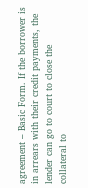agreement – Basic Form. If the borrower is in arrears with their credit payments, the lender can go to court to close the collateral to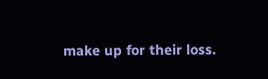make up for their loss.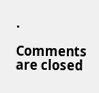.

Comments are closed